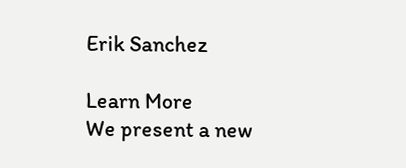Erik Sanchez

Learn More
We present a new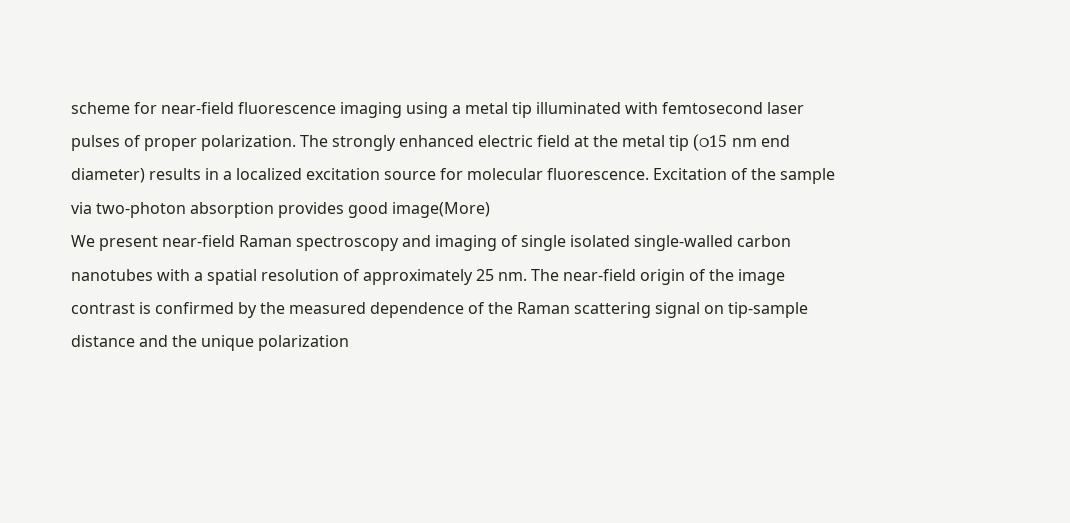scheme for near-field fluorescence imaging using a metal tip illuminated with femtosecond laser pulses of proper polarization. The strongly enhanced electric field at the metal tip (ഠ15 nm end diameter) results in a localized excitation source for molecular fluorescence. Excitation of the sample via two-photon absorption provides good image(More)
We present near-field Raman spectroscopy and imaging of single isolated single-walled carbon nanotubes with a spatial resolution of approximately 25 nm. The near-field origin of the image contrast is confirmed by the measured dependence of the Raman scattering signal on tip-sample distance and the unique polarization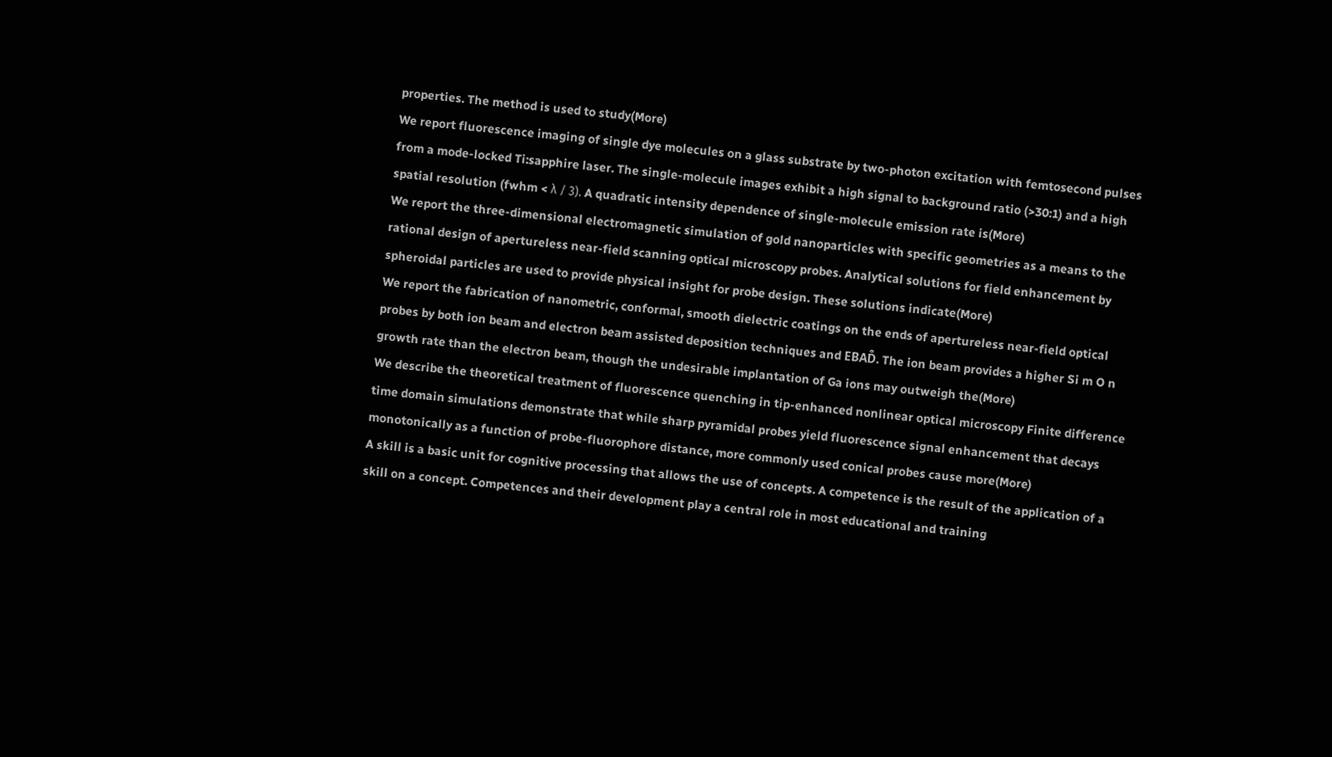properties. The method is used to study(More)
We report fluorescence imaging of single dye molecules on a glass substrate by two-photon excitation with femtosecond pulses from a mode-locked Ti:sapphire laser. The single-molecule images exhibit a high signal to background ratio (>30:1) and a high spatial resolution (fwhm < λ / 3). A quadratic intensity dependence of single-molecule emission rate is(More)
We report the three-dimensional electromagnetic simulation of gold nanoparticles with specific geometries as a means to the rational design of apertureless near-field scanning optical microscopy probes. Analytical solutions for field enhancement by spheroidal particles are used to provide physical insight for probe design. These solutions indicate(More)
We report the fabrication of nanometric, conformal, smooth dielectric coatings on the ends of apertureless near-field optical probes by both ion beam and electron beam assisted deposition techniques and EBAD͒. The ion beam provides a higher Si m O n growth rate than the electron beam, though the undesirable implantation of Ga ions may outweigh the(More)
We describe the theoretical treatment of fluorescence quenching in tip-enhanced nonlinear optical microscopy Finite difference time domain simulations demonstrate that while sharp pyramidal probes yield fluorescence signal enhancement that decays monotonically as a function of probe-fluorophore distance, more commonly used conical probes cause more(More)
A skill is a basic unit for cognitive processing that allows the use of concepts. A competence is the result of the application of a skill on a concept. Competences and their development play a central role in most educational and training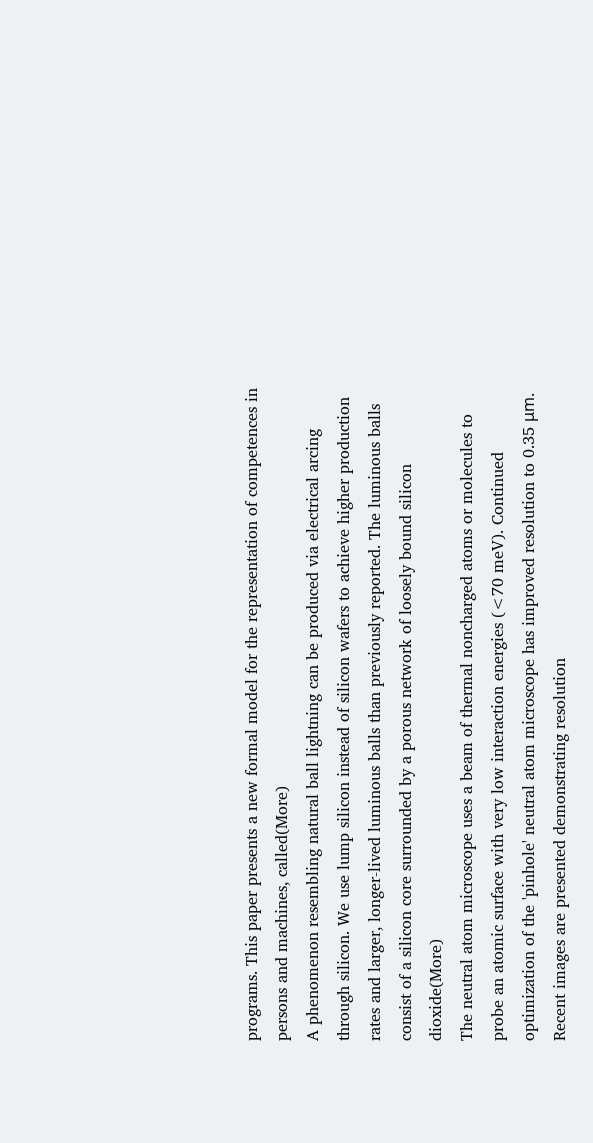programs. This paper presents a new formal model for the representation of competences in persons and machines, called(More)
A phenomenon resembling natural ball lightning can be produced via electrical arcing through silicon. We use lump silicon instead of silicon wafers to achieve higher production rates and larger, longer-lived luminous balls than previously reported. The luminous balls consist of a silicon core surrounded by a porous network of loosely bound silicon dioxide(More)
The neutral atom microscope uses a beam of thermal noncharged atoms or molecules to probe an atomic surface with very low interaction energies (<70 meV). Continued optimization of the 'pinhole' neutral atom microscope has improved resolution to 0.35 μm. Recent images are presented demonstrating resolution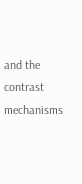and the contrast mechanisms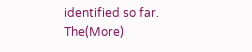identified so far. The(More)